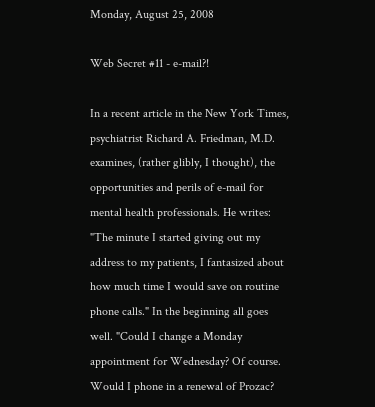Monday, August 25, 2008

Web Secret #11 - e-mail?!

In a recent article in the New York Times, psychiatrist Richard A. Friedman, M.D. examines, (rather glibly, I thought), the opportunities and perils of e-mail for mental health professionals. He writes:
"The minute I started giving out my address to my patients, I fantasized about how much time I would save on routine phone calls." In the beginning all goes well. "Could I change a Monday appointment for Wednesday? Of course. Would I phone in a renewal of Prozac?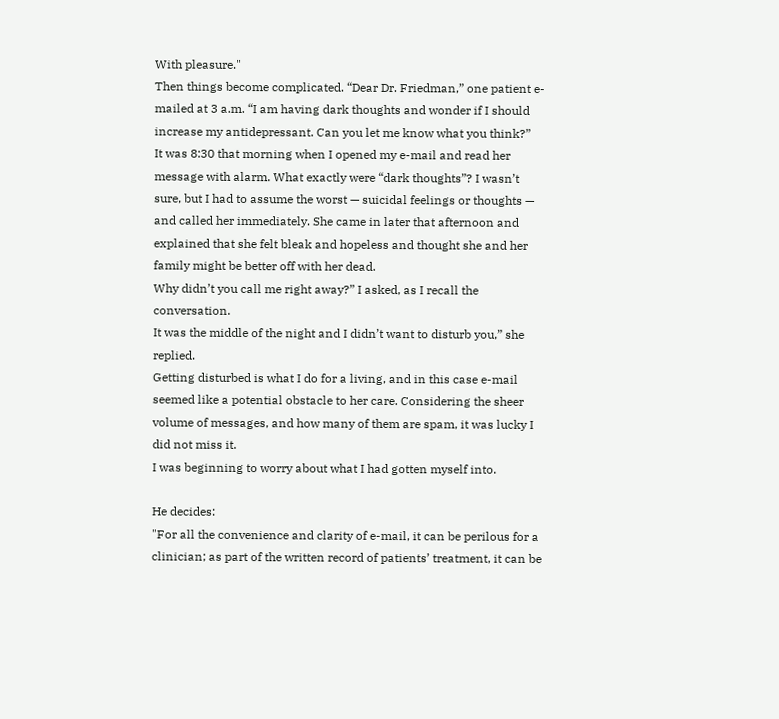With pleasure."
Then things become complicated. “Dear Dr. Friedman,” one patient e-mailed at 3 a.m. “I am having dark thoughts and wonder if I should increase my antidepressant. Can you let me know what you think?”
It was 8:30 that morning when I opened my e-mail and read her message with alarm. What exactly were “dark thoughts”? I wasn’t sure, but I had to assume the worst — suicidal feelings or thoughts — and called her immediately. She came in later that afternoon and explained that she felt bleak and hopeless and thought she and her family might be better off with her dead.
Why didn’t you call me right away?” I asked, as I recall the conversation.
It was the middle of the night and I didn’t want to disturb you,” she replied.
Getting disturbed is what I do for a living, and in this case e-mail seemed like a potential obstacle to her care. Considering the sheer volume of messages, and how many of them are spam, it was lucky I did not miss it.
I was beginning to worry about what I had gotten myself into.

He decides:
"For all the convenience and clarity of e-mail, it can be perilous for a clinician; as part of the written record of patients’ treatment, it can be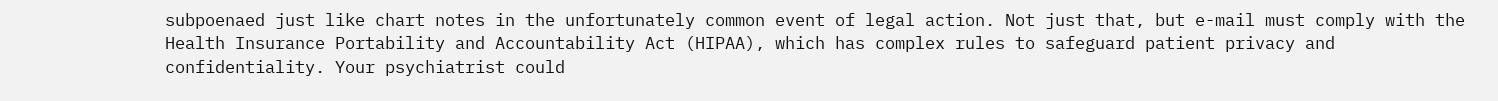subpoenaed just like chart notes in the unfortunately common event of legal action. Not just that, but e-mail must comply with the Health Insurance Portability and Accountability Act (HIPAA), which has complex rules to safeguard patient privacy and confidentiality. Your psychiatrist could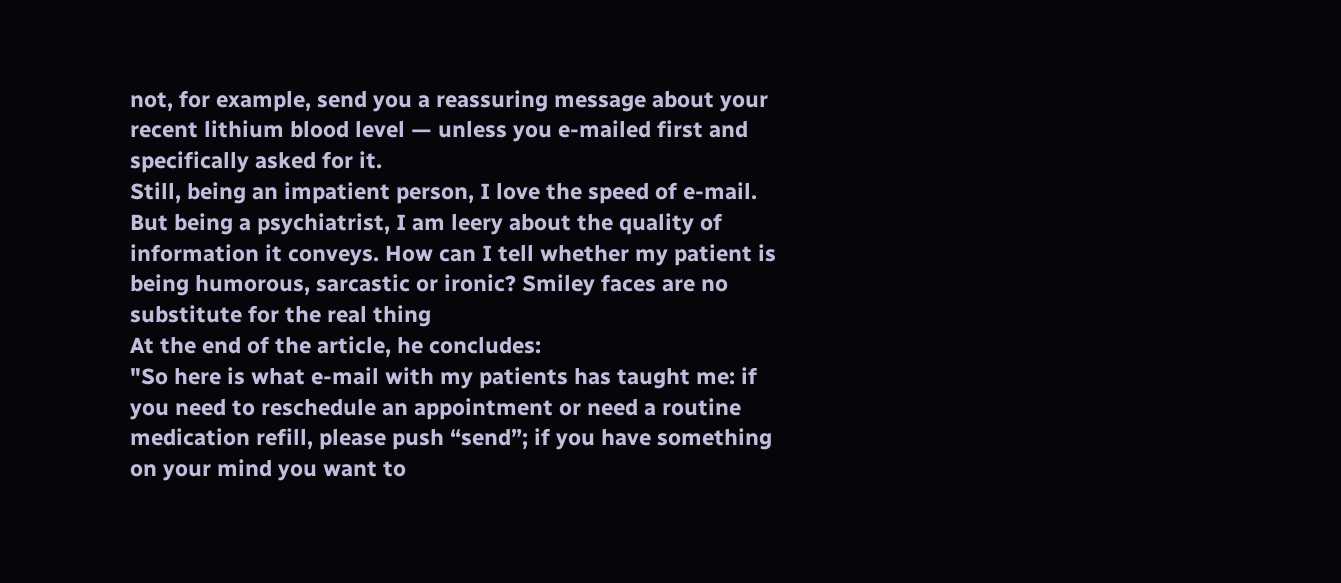not, for example, send you a reassuring message about your recent lithium blood level — unless you e-mailed first and specifically asked for it.
Still, being an impatient person, I love the speed of e-mail. But being a psychiatrist, I am leery about the quality of information it conveys. How can I tell whether my patient is being humorous, sarcastic or ironic? Smiley faces are no substitute for the real thing
At the end of the article, he concludes:
"So here is what e-mail with my patients has taught me: if you need to reschedule an appointment or need a routine medication refill, please push “send”; if you have something on your mind you want to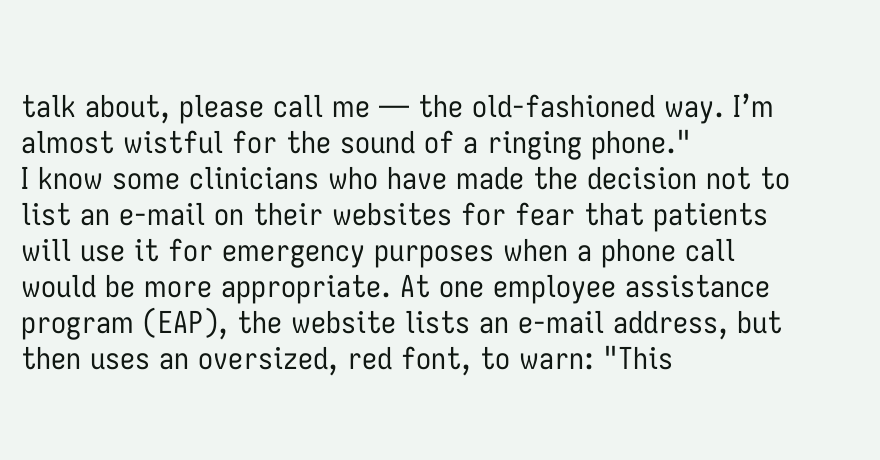talk about, please call me — the old-fashioned way. I’m almost wistful for the sound of a ringing phone."
I know some clinicians who have made the decision not to list an e-mail on their websites for fear that patients will use it for emergency purposes when a phone call would be more appropriate. At one employee assistance program (EAP), the website lists an e-mail address, but then uses an oversized, red font, to warn: "This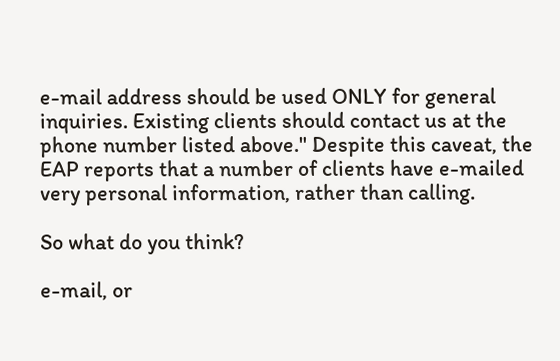e-mail address should be used ONLY for general inquiries. Existing clients should contact us at the phone number listed above." Despite this caveat, the EAP reports that a number of clients have e-mailed very personal information, rather than calling.

So what do you think?

e-mail, or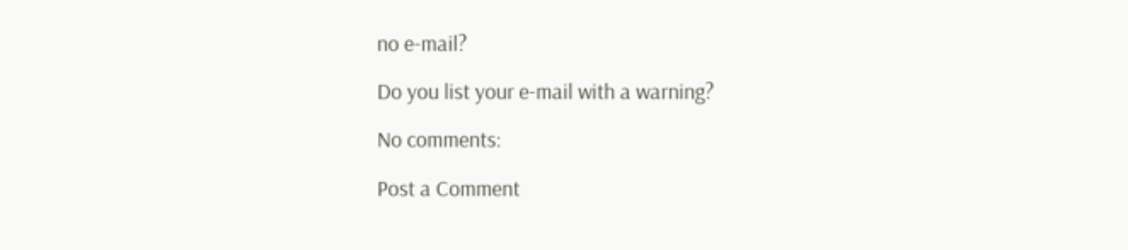no e-mail?

Do you list your e-mail with a warning?

No comments:

Post a Comment